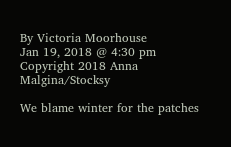By Victoria Moorhouse
Jan 19, 2018 @ 4:30 pm
Copyright 2018 Anna Malgina/Stocksy

We blame winter for the patches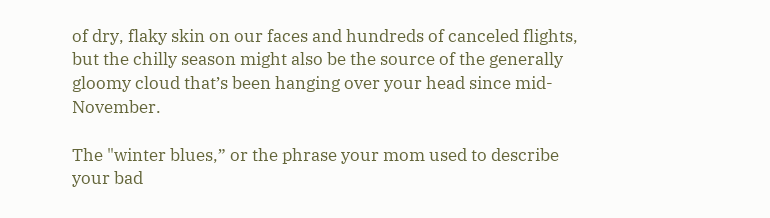of dry, flaky skin on our faces and hundreds of canceled flights, but the chilly season might also be the source of the generally gloomy cloud that’s been hanging over your head since mid-November.

The "winter blues,” or the phrase your mom used to describe your bad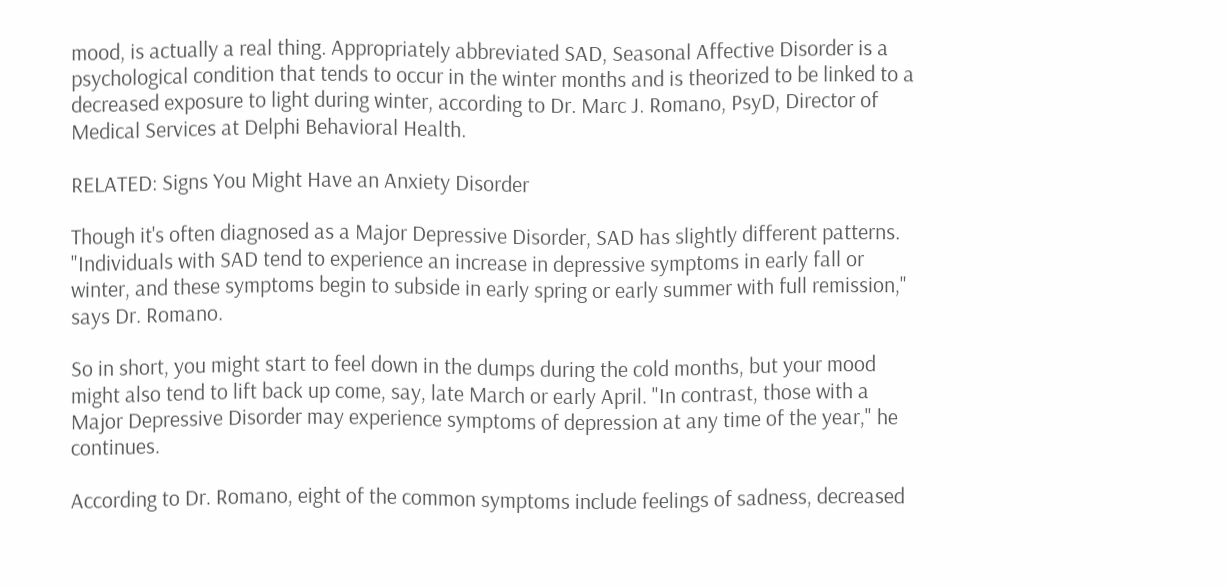mood, is actually a real thing. Appropriately abbreviated SAD, Seasonal Affective Disorder is a psychological condition that tends to occur in the winter months and is theorized to be linked to a decreased exposure to light during winter, according to Dr. Marc J. Romano, PsyD, Director of Medical Services at Delphi Behavioral Health.

RELATED: Signs You Might Have an Anxiety Disorder

Though it's often diagnosed as a Major Depressive Disorder, SAD has slightly different patterns. "Individuals with SAD tend to experience an increase in depressive symptoms in early fall or winter, and these symptoms begin to subside in early spring or early summer with full remission," says Dr. Romano.

So in short, you might start to feel down in the dumps during the cold months, but your mood might also tend to lift back up come, say, late March or early April. "In contrast, those with a Major Depressive Disorder may experience symptoms of depression at any time of the year," he continues.

According to Dr. Romano, eight of the common symptoms include feelings of sadness, decreased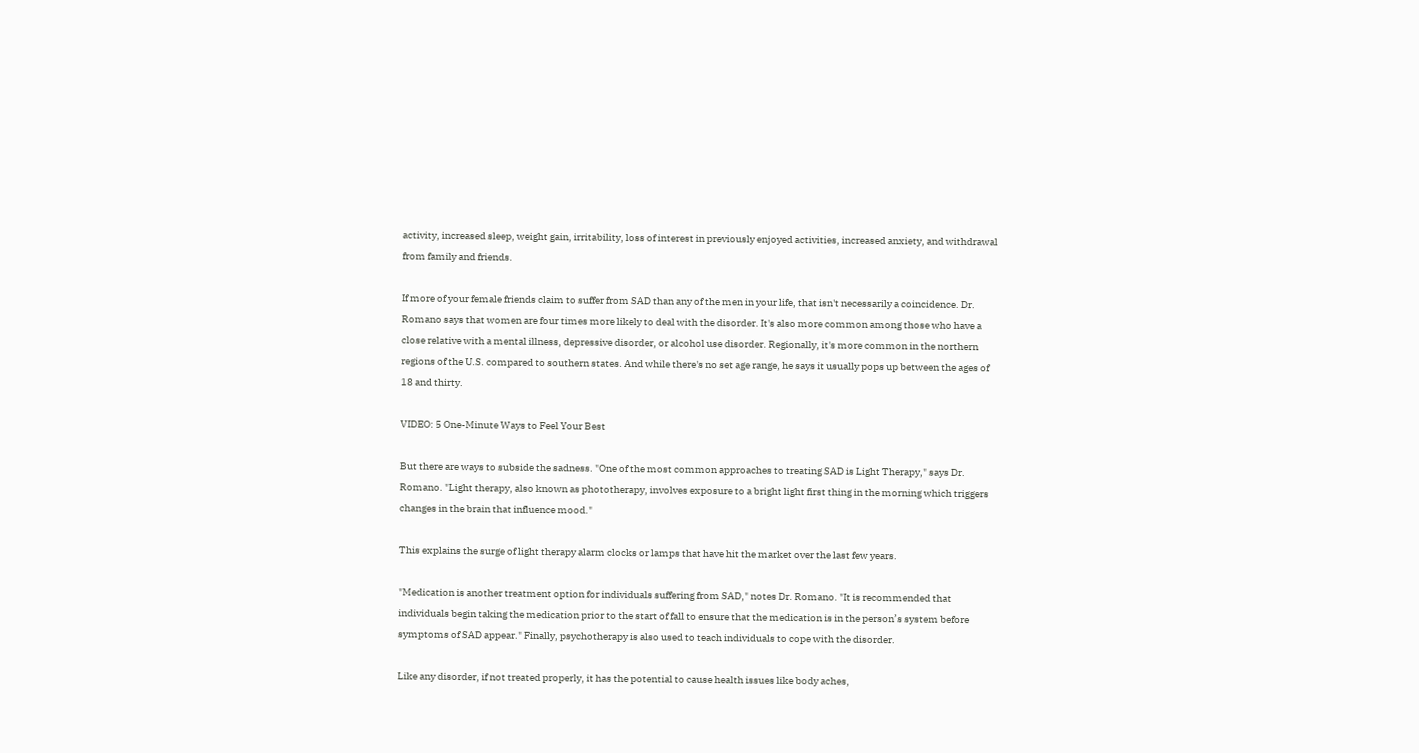activity, increased sleep, weight gain, irritability, loss of interest in previously enjoyed activities, increased anxiety, and withdrawal from family and friends.

If more of your female friends claim to suffer from SAD than any of the men in your life, that isn't necessarily a coincidence. Dr. Romano says that women are four times more likely to deal with the disorder. It's also more common among those who have a close relative with a mental illness, depressive disorder, or alcohol use disorder. Regionally, it's more common in the northern regions of the U.S. compared to southern states. And while there's no set age range, he says it usually pops up between the ages of 18 and thirty.

VIDEO: 5 One-Minute Ways to Feel Your Best

But there are ways to subside the sadness. "One of the most common approaches to treating SAD is Light Therapy," says Dr. Romano. "Light therapy, also known as phototherapy, involves exposure to a bright light first thing in the morning which triggers changes in the brain that influence mood."

This explains the surge of light therapy alarm clocks or lamps that have hit the market over the last few years.

"Medication is another treatment option for individuals suffering from SAD," notes Dr. Romano. "It is recommended that individuals begin taking the medication prior to the start of fall to ensure that the medication is in the person’s system before symptoms of SAD appear." Finally, psychotherapy is also used to teach individuals to cope with the disorder.

Like any disorder, if not treated properly, it has the potential to cause health issues like body aches,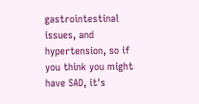gastrointestinal issues, and hypertension, so if you think you might have SAD, it's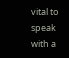vital to speak with a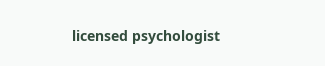licensed psychologist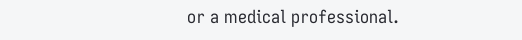or a medical professional.